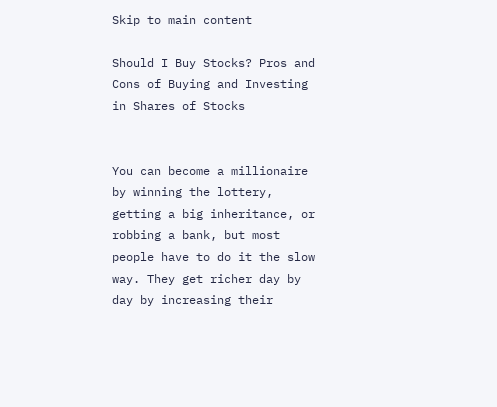Skip to main content

Should I Buy Stocks? Pros and Cons of Buying and Investing in Shares of Stocks


You can become a millionaire by winning the lottery, getting a big inheritance, or robbing a bank, but most people have to do it the slow way. They get richer day by day by increasing their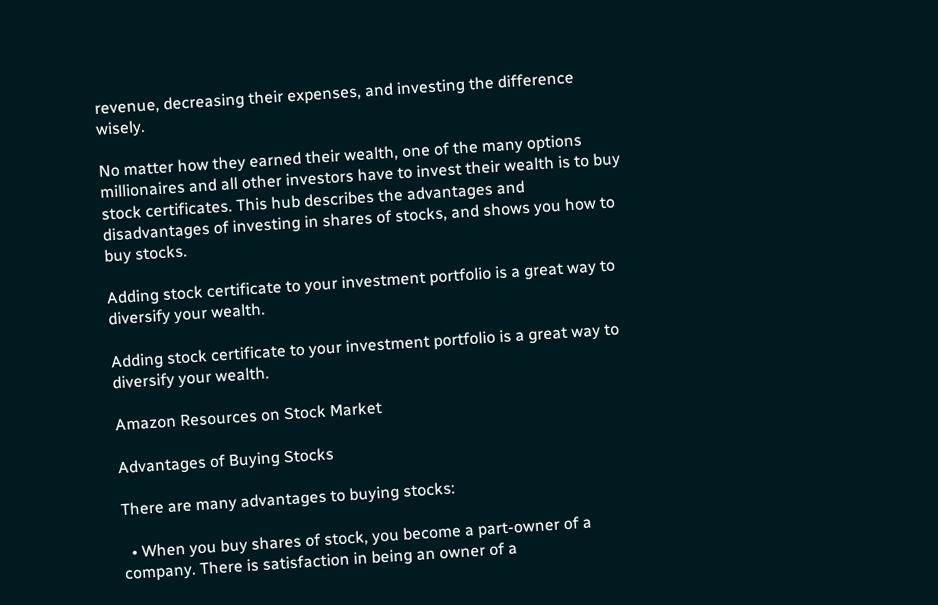revenue, decreasing their expenses, and investing the difference wisely.

No matter how they earned their wealth, one of the many options millionaires and all other investors have to invest their wealth is to buy stock certificates. This hub describes the advantages and disadvantages of investing in shares of stocks, and shows you how to buy stocks.

Adding stock certificate to your investment portfolio is a great way to diversify your wealth.

Adding stock certificate to your investment portfolio is a great way to diversify your wealth.

Amazon Resources on Stock Market

Advantages of Buying Stocks

There are many advantages to buying stocks:

  • When you buy shares of stock, you become a part-owner of a company. There is satisfaction in being an owner of a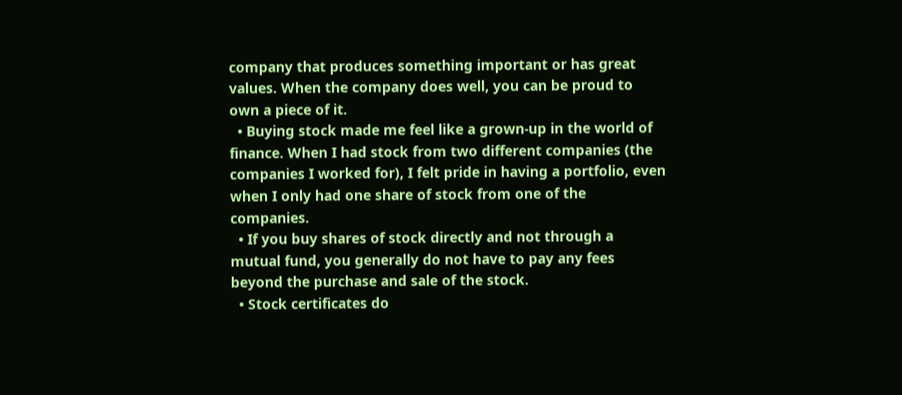company that produces something important or has great values. When the company does well, you can be proud to own a piece of it.
  • Buying stock made me feel like a grown-up in the world of finance. When I had stock from two different companies (the companies I worked for), I felt pride in having a portfolio, even when I only had one share of stock from one of the companies.
  • If you buy shares of stock directly and not through a mutual fund, you generally do not have to pay any fees beyond the purchase and sale of the stock.
  • Stock certificates do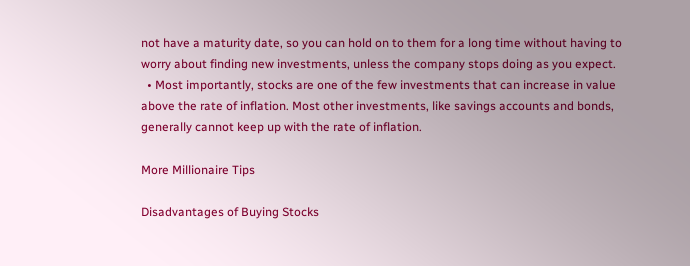not have a maturity date, so you can hold on to them for a long time without having to worry about finding new investments, unless the company stops doing as you expect.
  • Most importantly, stocks are one of the few investments that can increase in value above the rate of inflation. Most other investments, like savings accounts and bonds, generally cannot keep up with the rate of inflation.

More Millionaire Tips

Disadvantages of Buying Stocks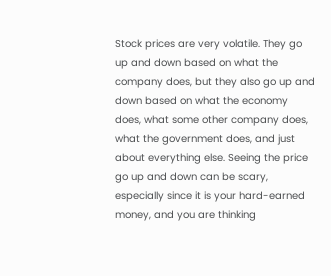Stock prices are very volatile. They go up and down based on what the company does, but they also go up and down based on what the economy does, what some other company does, what the government does, and just about everything else. Seeing the price go up and down can be scary, especially since it is your hard-earned money, and you are thinking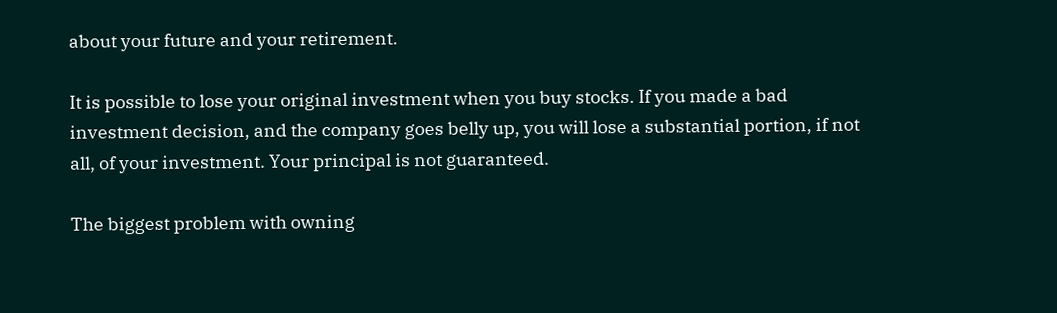about your future and your retirement.

It is possible to lose your original investment when you buy stocks. If you made a bad investment decision, and the company goes belly up, you will lose a substantial portion, if not all, of your investment. Your principal is not guaranteed.

The biggest problem with owning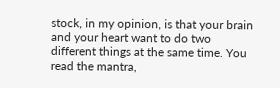stock, in my opinion, is that your brain and your heart want to do two different things at the same time. You read the mantra,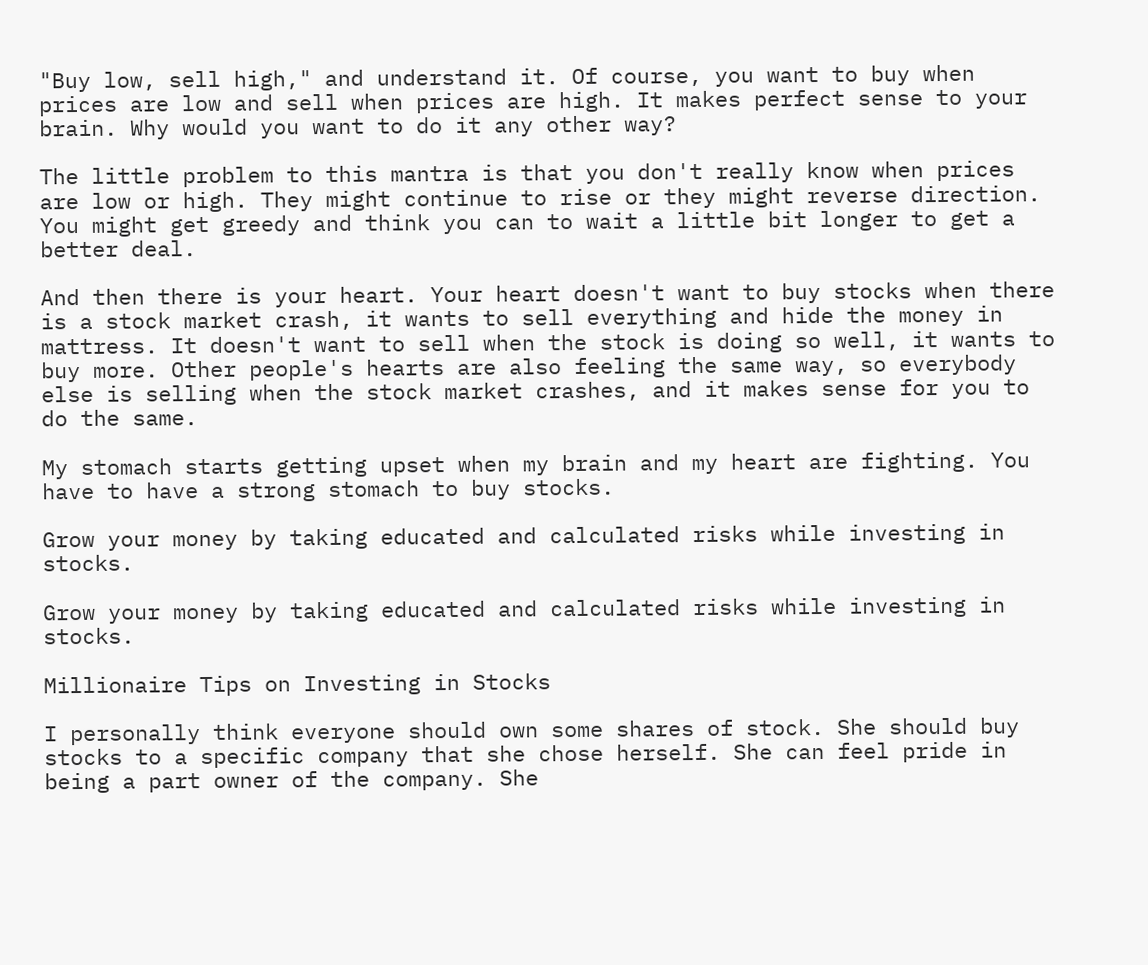"Buy low, sell high," and understand it. Of course, you want to buy when prices are low and sell when prices are high. It makes perfect sense to your brain. Why would you want to do it any other way?

The little problem to this mantra is that you don't really know when prices are low or high. They might continue to rise or they might reverse direction. You might get greedy and think you can to wait a little bit longer to get a better deal.

And then there is your heart. Your heart doesn't want to buy stocks when there is a stock market crash, it wants to sell everything and hide the money in mattress. It doesn't want to sell when the stock is doing so well, it wants to buy more. Other people's hearts are also feeling the same way, so everybody else is selling when the stock market crashes, and it makes sense for you to do the same.

My stomach starts getting upset when my brain and my heart are fighting. You have to have a strong stomach to buy stocks.

Grow your money by taking educated and calculated risks while investing in stocks.

Grow your money by taking educated and calculated risks while investing in stocks.

Millionaire Tips on Investing in Stocks

I personally think everyone should own some shares of stock. She should buy stocks to a specific company that she chose herself. She can feel pride in being a part owner of the company. She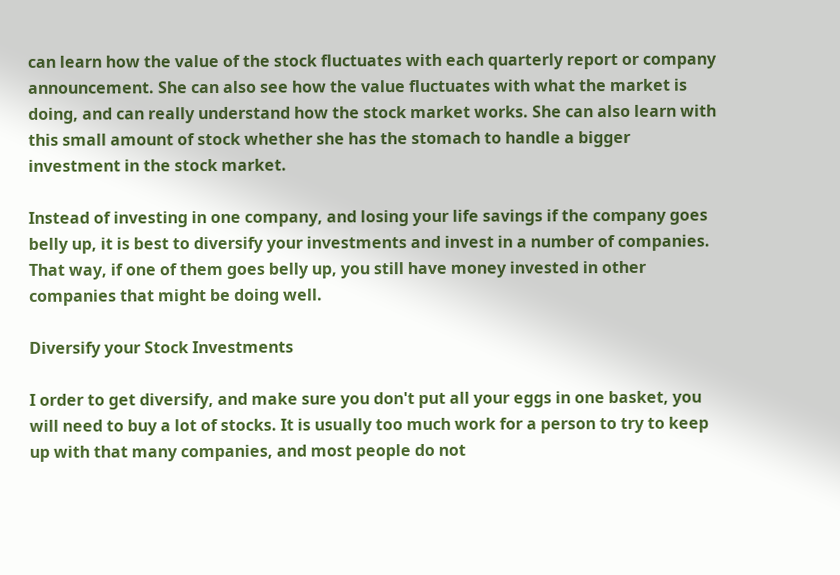can learn how the value of the stock fluctuates with each quarterly report or company announcement. She can also see how the value fluctuates with what the market is doing, and can really understand how the stock market works. She can also learn with this small amount of stock whether she has the stomach to handle a bigger investment in the stock market.

Instead of investing in one company, and losing your life savings if the company goes belly up, it is best to diversify your investments and invest in a number of companies. That way, if one of them goes belly up, you still have money invested in other companies that might be doing well.

Diversify your Stock Investments

I order to get diversify, and make sure you don't put all your eggs in one basket, you will need to buy a lot of stocks. It is usually too much work for a person to try to keep up with that many companies, and most people do not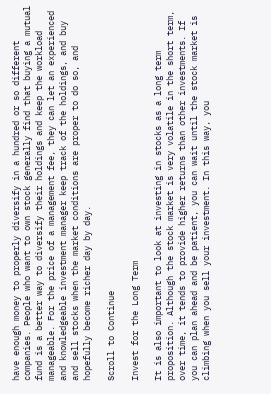have enough money to properly diversify in a hundred or so different companies. People who want to own stock generally find that buying a mutual fund is a better way to diversify their holdings and keep the workload manageable. For the price of a management fee, they can let an experienced and knowledgeable investment manager keep track of the holdings, and buy and sell stocks when the market conditions are proper to do so, and hopefully become richer day by day.

Scroll to Continue

Invest for the Long Term

It is also important to look at investing in stocks as a long term proposition. Although the stock market is very volatile in the short term, over time, it tends to provide higher returns than other investments. If you can plan ahead and be patient, you can wait until the stock market is climbing when you sell your investment. In this way, you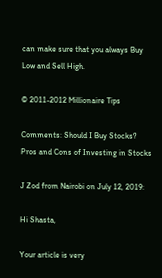can make sure that you always Buy Low and Sell High.

© 2011-2012 Millionaire Tips

Comments: Should I Buy Stocks? Pros and Cons of Investing in Stocks

J Zod from Nairobi on July 12, 2019:

Hi Shasta,

Your article is very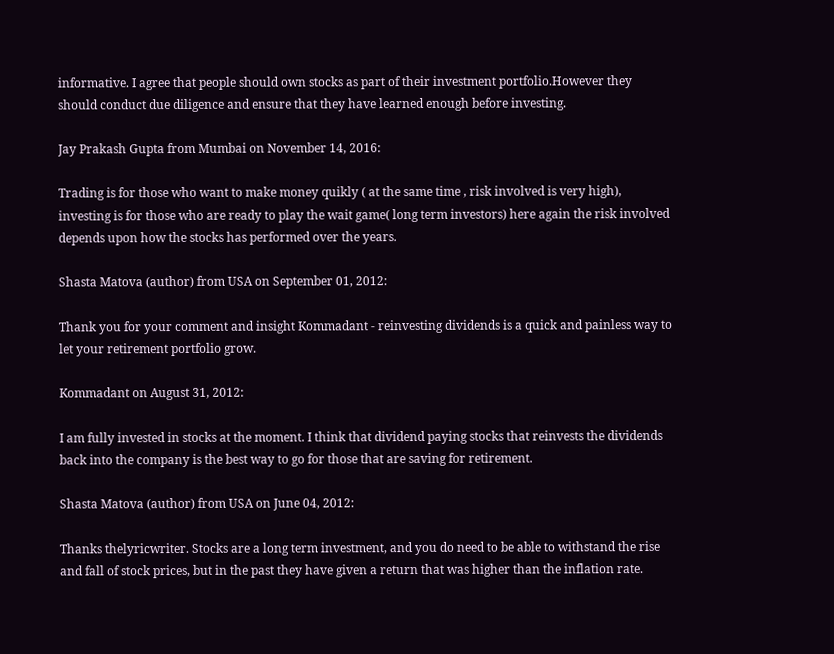informative. I agree that people should own stocks as part of their investment portfolio.However they should conduct due diligence and ensure that they have learned enough before investing.

Jay Prakash Gupta from Mumbai on November 14, 2016:

Trading is for those who want to make money quikly ( at the same time , risk involved is very high), investing is for those who are ready to play the wait game( long term investors) here again the risk involved depends upon how the stocks has performed over the years.

Shasta Matova (author) from USA on September 01, 2012:

Thank you for your comment and insight Kommadant - reinvesting dividends is a quick and painless way to let your retirement portfolio grow.

Kommadant on August 31, 2012:

I am fully invested in stocks at the moment. I think that dividend paying stocks that reinvests the dividends back into the company is the best way to go for those that are saving for retirement.

Shasta Matova (author) from USA on June 04, 2012:

Thanks thelyricwriter. Stocks are a long term investment, and you do need to be able to withstand the rise and fall of stock prices, but in the past they have given a return that was higher than the inflation rate.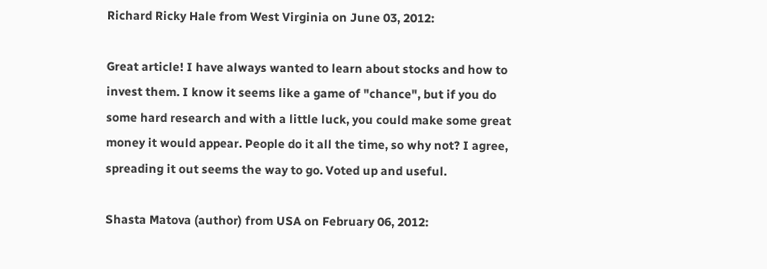Richard Ricky Hale from West Virginia on June 03, 2012:

Great article! I have always wanted to learn about stocks and how to invest them. I know it seems like a game of "chance", but if you do some hard research and with a little luck, you could make some great money it would appear. People do it all the time, so why not? I agree, spreading it out seems the way to go. Voted up and useful.

Shasta Matova (author) from USA on February 06, 2012: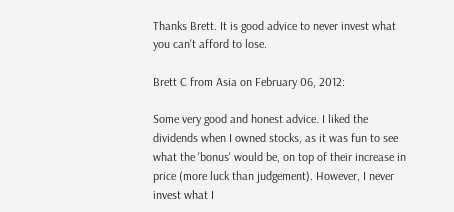Thanks Brett. It is good advice to never invest what you can't afford to lose.

Brett C from Asia on February 06, 2012:

Some very good and honest advice. I liked the dividends when I owned stocks, as it was fun to see what the 'bonus' would be, on top of their increase in price (more luck than judgement). However, I never invest what I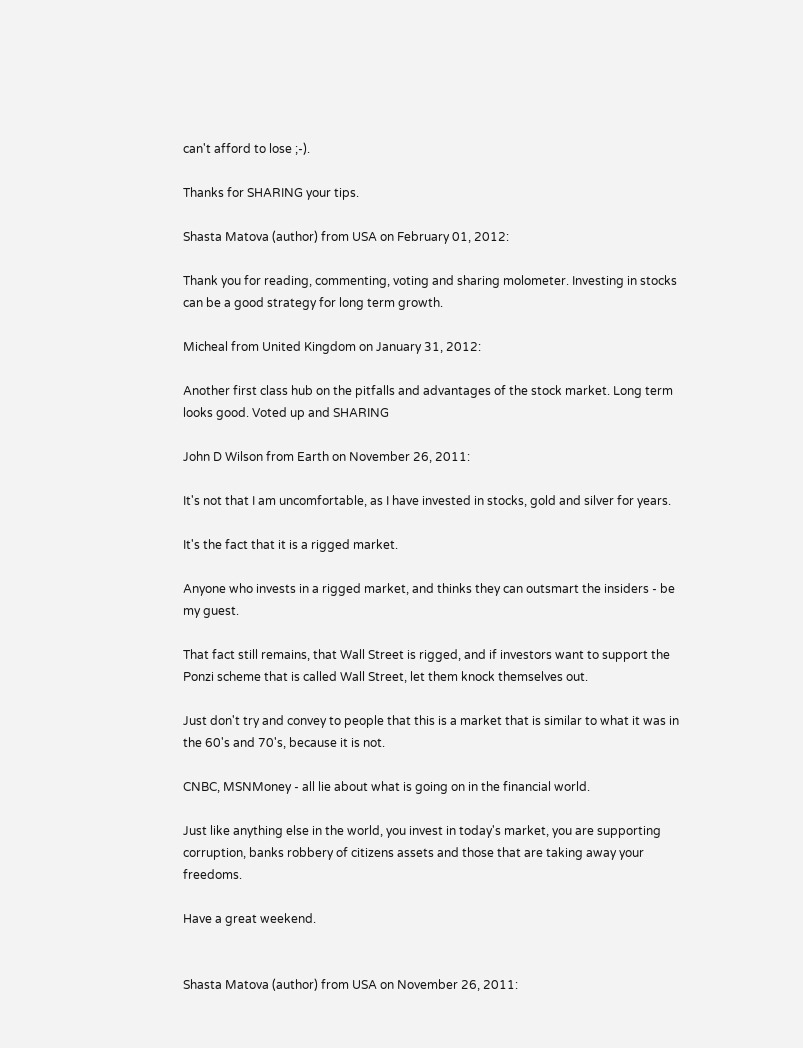can't afford to lose ;-).

Thanks for SHARING your tips.

Shasta Matova (author) from USA on February 01, 2012:

Thank you for reading, commenting, voting and sharing molometer. Investing in stocks can be a good strategy for long term growth.

Micheal from United Kingdom on January 31, 2012:

Another first class hub on the pitfalls and advantages of the stock market. Long term looks good. Voted up and SHARING

John D Wilson from Earth on November 26, 2011:

It's not that I am uncomfortable, as I have invested in stocks, gold and silver for years.

It's the fact that it is a rigged market.

Anyone who invests in a rigged market, and thinks they can outsmart the insiders - be my guest.

That fact still remains, that Wall Street is rigged, and if investors want to support the Ponzi scheme that is called Wall Street, let them knock themselves out.

Just don't try and convey to people that this is a market that is similar to what it was in the 60's and 70's, because it is not.

CNBC, MSNMoney - all lie about what is going on in the financial world.

Just like anything else in the world, you invest in today's market, you are supporting corruption, banks robbery of citizens assets and those that are taking away your freedoms.

Have a great weekend.


Shasta Matova (author) from USA on November 26, 2011: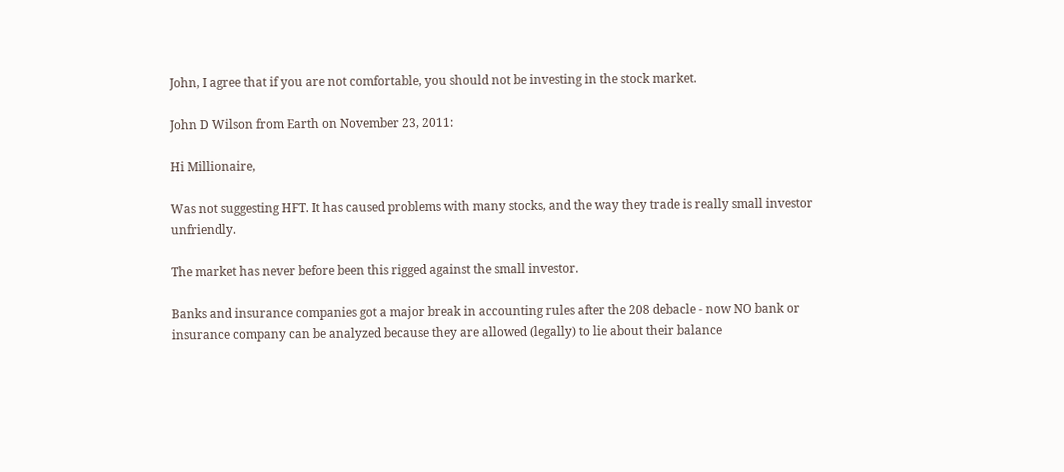John, I agree that if you are not comfortable, you should not be investing in the stock market.

John D Wilson from Earth on November 23, 2011:

Hi Millionaire,

Was not suggesting HFT. It has caused problems with many stocks, and the way they trade is really small investor unfriendly.

The market has never before been this rigged against the small investor.

Banks and insurance companies got a major break in accounting rules after the 208 debacle - now NO bank or insurance company can be analyzed because they are allowed (legally) to lie about their balance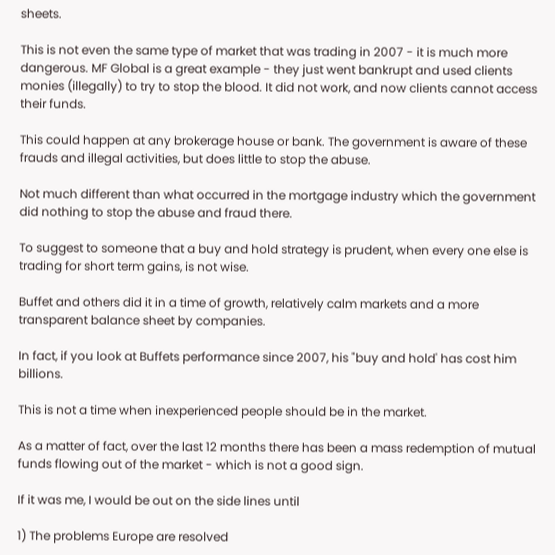sheets.

This is not even the same type of market that was trading in 2007 - it is much more dangerous. MF Global is a great example - they just went bankrupt and used clients monies (illegally) to try to stop the blood. It did not work, and now clients cannot access their funds.

This could happen at any brokerage house or bank. The government is aware of these frauds and illegal activities, but does little to stop the abuse.

Not much different than what occurred in the mortgage industry which the government did nothing to stop the abuse and fraud there.

To suggest to someone that a buy and hold strategy is prudent, when every one else is trading for short term gains, is not wise.

Buffet and others did it in a time of growth, relatively calm markets and a more transparent balance sheet by companies.

In fact, if you look at Buffets performance since 2007, his "buy and hold' has cost him billions.

This is not a time when inexperienced people should be in the market.

As a matter of fact, over the last 12 months there has been a mass redemption of mutual funds flowing out of the market - which is not a good sign.

If it was me, I would be out on the side lines until

1) The problems Europe are resolved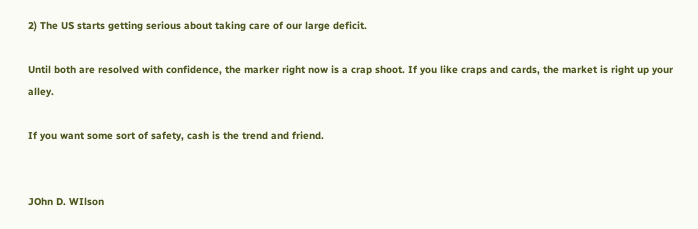2) The US starts getting serious about taking care of our large deficit.

Until both are resolved with confidence, the marker right now is a crap shoot. If you like craps and cards, the market is right up your alley.

If you want some sort of safety, cash is the trend and friend.


JOhn D. WIlson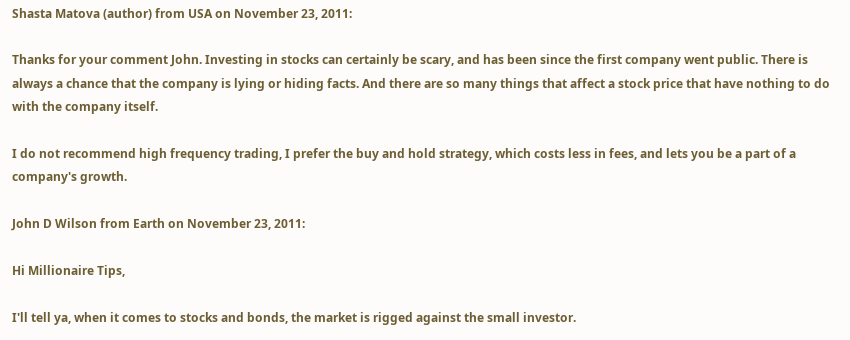Shasta Matova (author) from USA on November 23, 2011:

Thanks for your comment John. Investing in stocks can certainly be scary, and has been since the first company went public. There is always a chance that the company is lying or hiding facts. And there are so many things that affect a stock price that have nothing to do with the company itself.

I do not recommend high frequency trading, I prefer the buy and hold strategy, which costs less in fees, and lets you be a part of a company's growth.

John D Wilson from Earth on November 23, 2011:

Hi Millionaire Tips,

I'll tell ya, when it comes to stocks and bonds, the market is rigged against the small investor.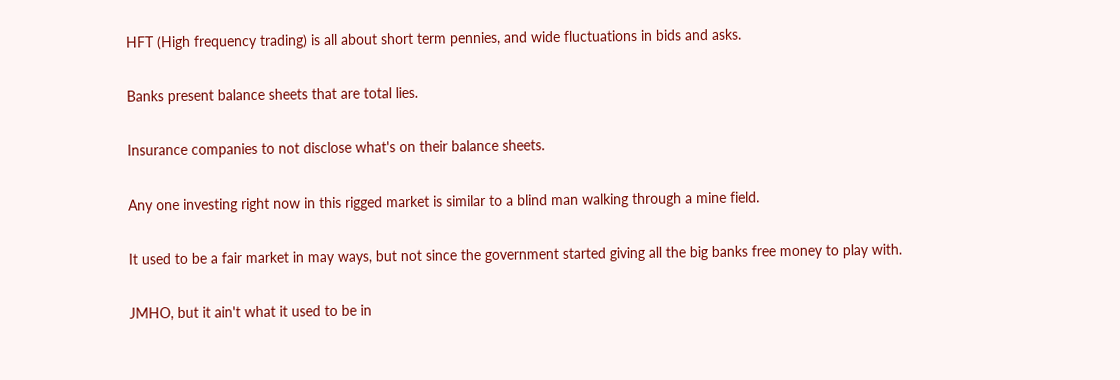HFT (High frequency trading) is all about short term pennies, and wide fluctuations in bids and asks.

Banks present balance sheets that are total lies.

Insurance companies to not disclose what's on their balance sheets.

Any one investing right now in this rigged market is similar to a blind man walking through a mine field.

It used to be a fair market in may ways, but not since the government started giving all the big banks free money to play with.

JMHO, but it ain't what it used to be in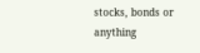stocks, bonds or anything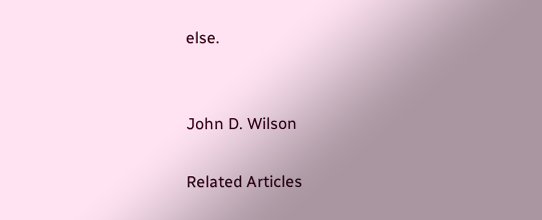else.


John D. Wilson

Related Articles